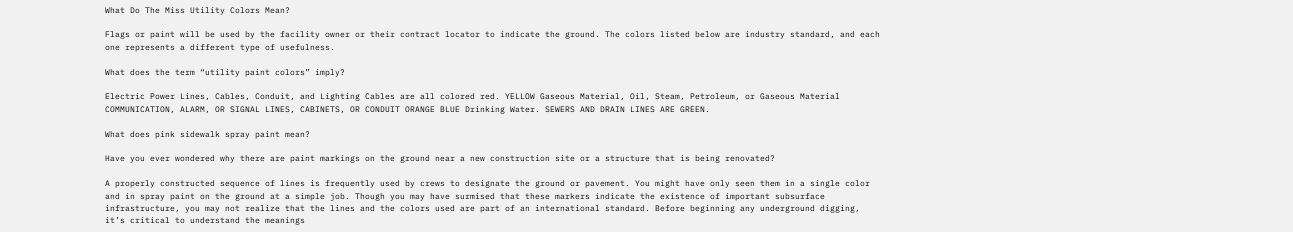What Do The Miss Utility Colors Mean?

Flags or paint will be used by the facility owner or their contract locator to indicate the ground. The colors listed below are industry standard, and each one represents a different type of usefulness.

What does the term “utility paint colors” imply?

Electric Power Lines, Cables, Conduit, and Lighting Cables are all colored red. YELLOW Gaseous Material, Oil, Steam, Petroleum, or Gaseous Material COMMUNICATION, ALARM, OR SIGNAL LINES, CABINETS, OR CONDUIT ORANGE BLUE Drinking Water. SEWERS AND DRAIN LINES ARE GREEN.

What does pink sidewalk spray paint mean?

Have you ever wondered why there are paint markings on the ground near a new construction site or a structure that is being renovated?

A properly constructed sequence of lines is frequently used by crews to designate the ground or pavement. You might have only seen them in a single color and in spray paint on the ground at a simple job. Though you may have surmised that these markers indicate the existence of important subsurface infrastructure, you may not realize that the lines and the colors used are part of an international standard. Before beginning any underground digging, it’s critical to understand the meanings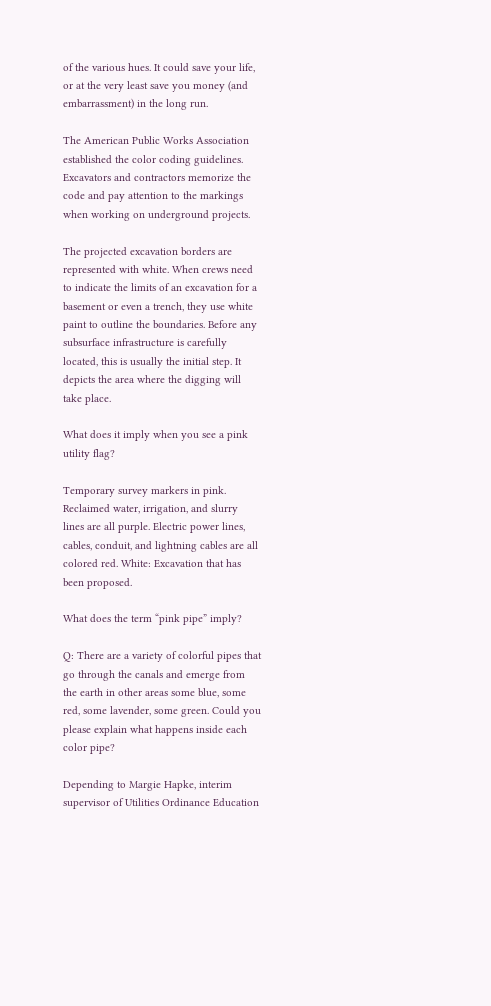of the various hues. It could save your life, or at the very least save you money (and embarrassment) in the long run.

The American Public Works Association established the color coding guidelines. Excavators and contractors memorize the code and pay attention to the markings when working on underground projects.

The projected excavation borders are represented with white. When crews need to indicate the limits of an excavation for a basement or even a trench, they use white paint to outline the boundaries. Before any subsurface infrastructure is carefully located, this is usually the initial step. It depicts the area where the digging will take place.

What does it imply when you see a pink utility flag?

Temporary survey markers in pink. Reclaimed water, irrigation, and slurry lines are all purple. Electric power lines, cables, conduit, and lightning cables are all colored red. White: Excavation that has been proposed.

What does the term “pink pipe” imply?

Q: There are a variety of colorful pipes that go through the canals and emerge from the earth in other areas some blue, some red, some lavender, some green. Could you please explain what happens inside each color pipe?

Depending to Margie Hapke, interim supervisor of Utilities Ordinance Education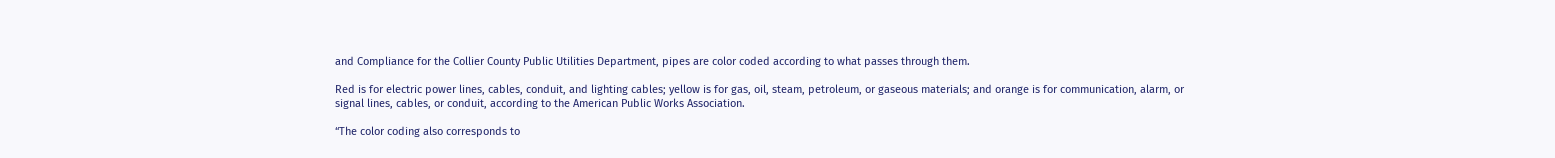and Compliance for the Collier County Public Utilities Department, pipes are color coded according to what passes through them.

Red is for electric power lines, cables, conduit, and lighting cables; yellow is for gas, oil, steam, petroleum, or gaseous materials; and orange is for communication, alarm, or signal lines, cables, or conduit, according to the American Public Works Association.

“The color coding also corresponds to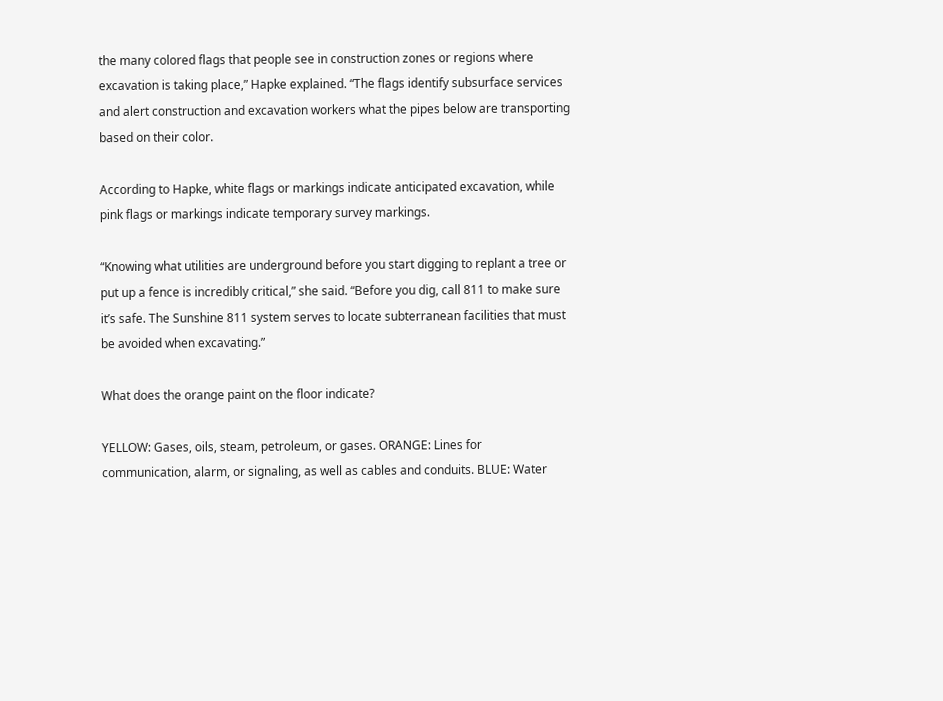the many colored flags that people see in construction zones or regions where excavation is taking place,” Hapke explained. “The flags identify subsurface services and alert construction and excavation workers what the pipes below are transporting based on their color.

According to Hapke, white flags or markings indicate anticipated excavation, while pink flags or markings indicate temporary survey markings.

“Knowing what utilities are underground before you start digging to replant a tree or put up a fence is incredibly critical,” she said. “Before you dig, call 811 to make sure it’s safe. The Sunshine 811 system serves to locate subterranean facilities that must be avoided when excavating.”

What does the orange paint on the floor indicate?

YELLOW: Gases, oils, steam, petroleum, or gases. ORANGE: Lines for communication, alarm, or signaling, as well as cables and conduits. BLUE: Water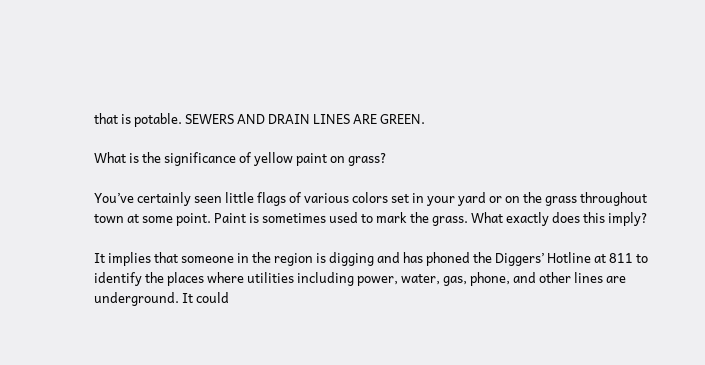that is potable. SEWERS AND DRAIN LINES ARE GREEN.

What is the significance of yellow paint on grass?

You’ve certainly seen little flags of various colors set in your yard or on the grass throughout town at some point. Paint is sometimes used to mark the grass. What exactly does this imply?

It implies that someone in the region is digging and has phoned the Diggers’ Hotline at 811 to identify the places where utilities including power, water, gas, phone, and other lines are underground. It could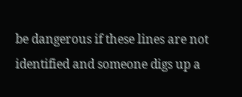be dangerous if these lines are not identified and someone digs up a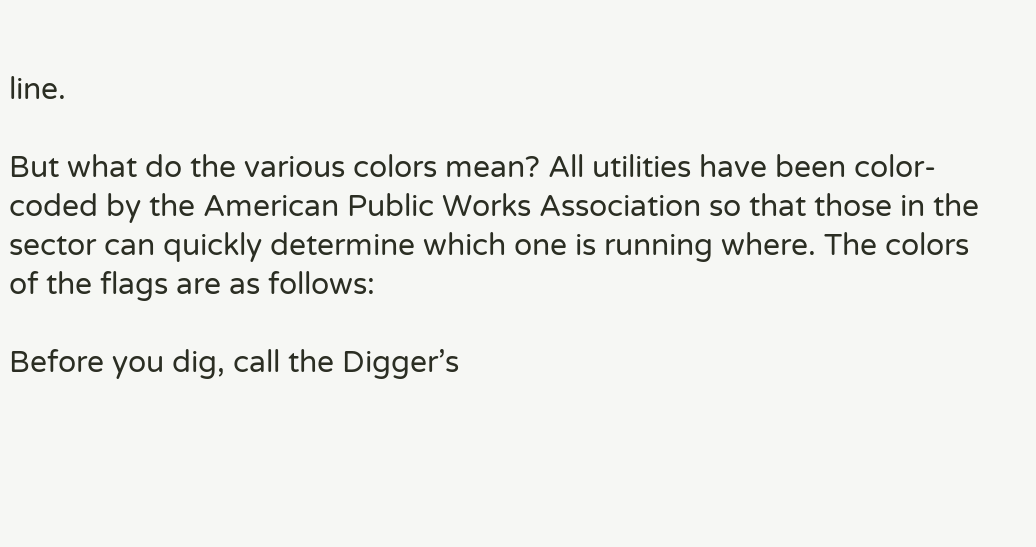line.

But what do the various colors mean? All utilities have been color-coded by the American Public Works Association so that those in the sector can quickly determine which one is running where. The colors of the flags are as follows:

Before you dig, call the Digger’s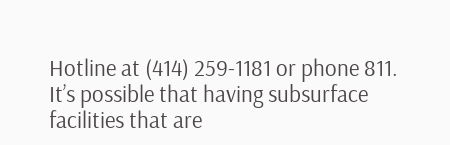Hotline at (414) 259-1181 or phone 811. It’s possible that having subsurface facilities that are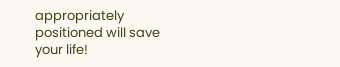appropriately positioned will save your life!